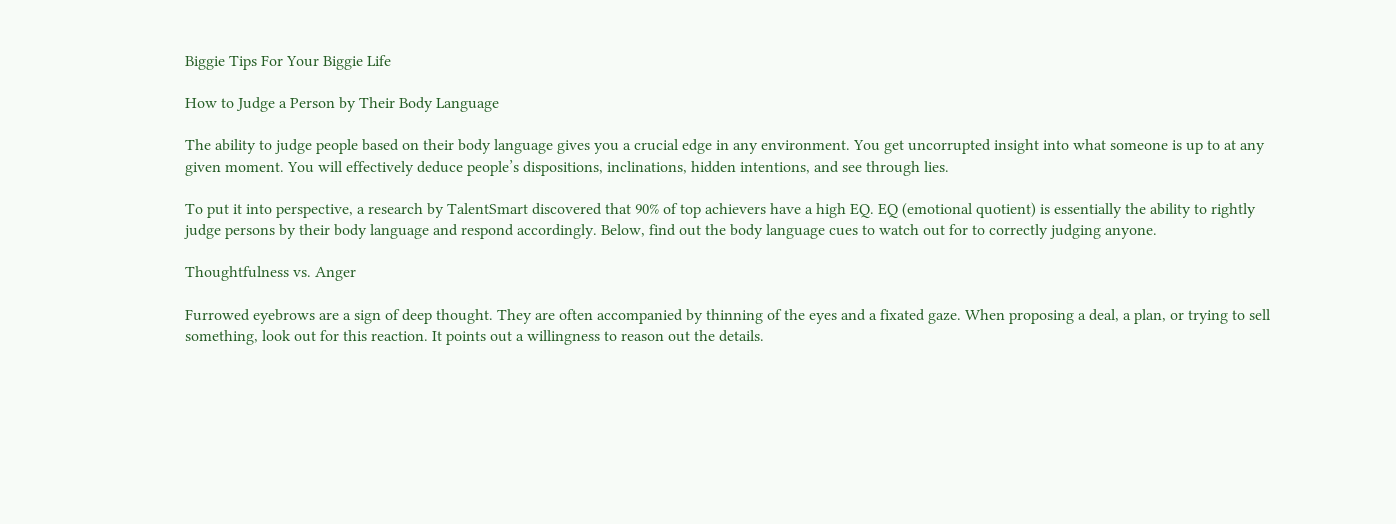Biggie Tips For Your Biggie Life

How to Judge a Person by Their Body Language

The ability to judge people based on their body language gives you a crucial edge in any environment. You get uncorrupted insight into what someone is up to at any given moment. You will effectively deduce people’s dispositions, inclinations, hidden intentions, and see through lies.

To put it into perspective, a research by TalentSmart discovered that 90% of top achievers have a high EQ. EQ (emotional quotient) is essentially the ability to rightly judge persons by their body language and respond accordingly. Below, find out the body language cues to watch out for to correctly judging anyone.

Thoughtfulness vs. Anger

Furrowed eyebrows are a sign of deep thought. They are often accompanied by thinning of the eyes and a fixated gaze. When proposing a deal, a plan, or trying to sell something, look out for this reaction. It points out a willingness to reason out the details.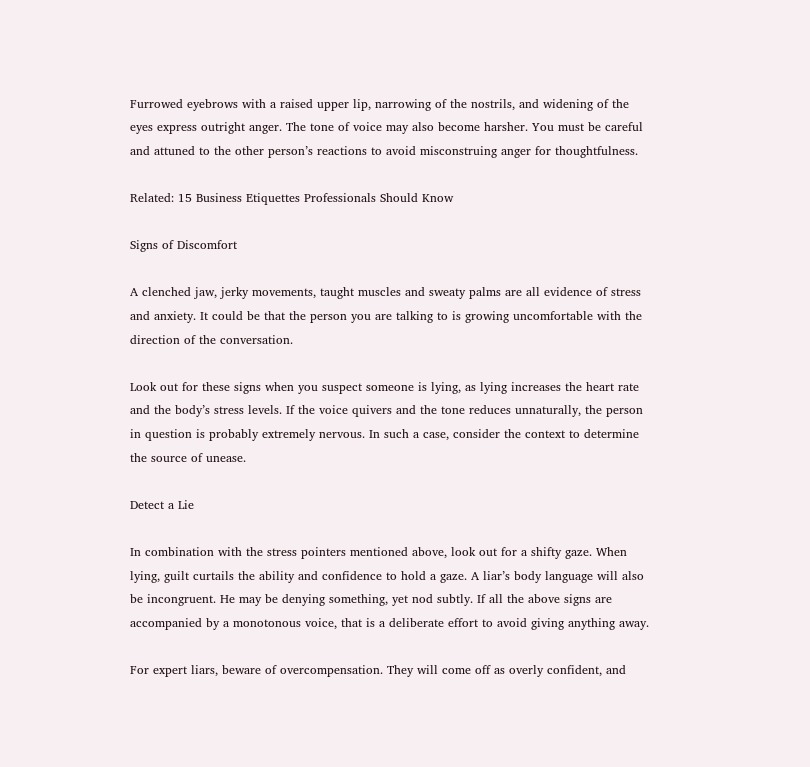Furrowed eyebrows with a raised upper lip, narrowing of the nostrils, and widening of the eyes express outright anger. The tone of voice may also become harsher. You must be careful and attuned to the other person’s reactions to avoid misconstruing anger for thoughtfulness.

Related: 15 Business Etiquettes Professionals Should Know

Signs of Discomfort

A clenched jaw, jerky movements, taught muscles and sweaty palms are all evidence of stress and anxiety. It could be that the person you are talking to is growing uncomfortable with the direction of the conversation.

Look out for these signs when you suspect someone is lying, as lying increases the heart rate and the body’s stress levels. If the voice quivers and the tone reduces unnaturally, the person in question is probably extremely nervous. In such a case, consider the context to determine the source of unease.

Detect a Lie

In combination with the stress pointers mentioned above, look out for a shifty gaze. When lying, guilt curtails the ability and confidence to hold a gaze. A liar’s body language will also be incongruent. He may be denying something, yet nod subtly. If all the above signs are accompanied by a monotonous voice, that is a deliberate effort to avoid giving anything away.

For expert liars, beware of overcompensation. They will come off as overly confident, and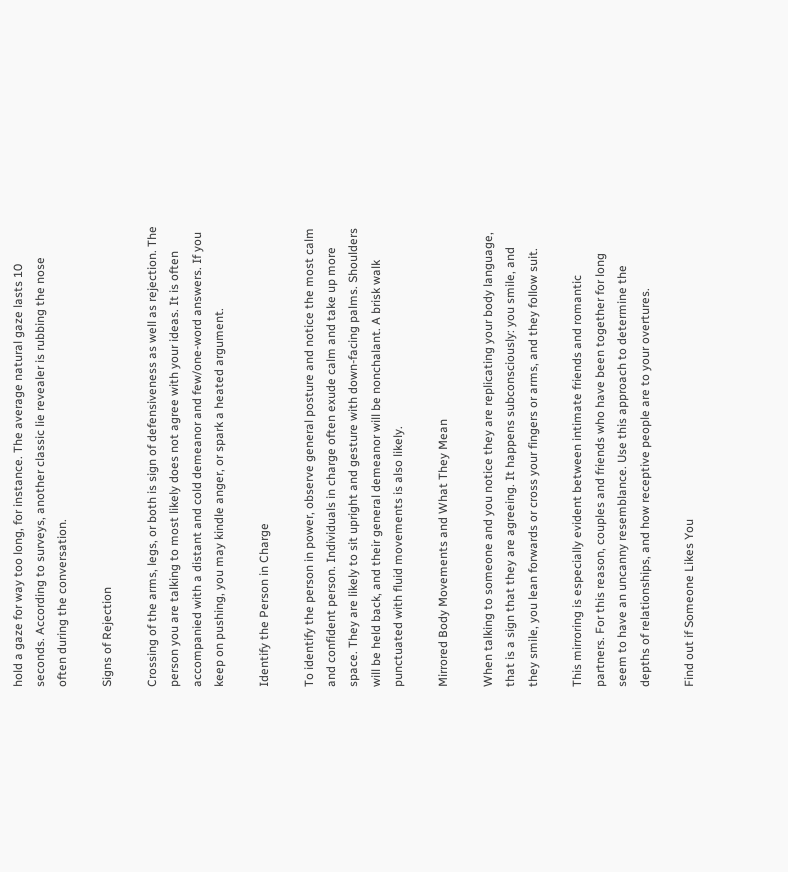hold a gaze for way too long, for instance. The average natural gaze lasts 10 seconds. According to surveys, another classic lie revealer is rubbing the nose often during the conversation.

Signs of Rejection

Crossing of the arms, legs, or both is sign of defensiveness as well as rejection. The person you are talking to most likely does not agree with your ideas. It is often accompanied with a distant and cold demeanor and few/one-word answers. If you keep on pushing, you may kindle anger, or spark a heated argument.

Identify the Person in Charge

To identify the person in power, observe general posture and notice the most calm and confident person. Individuals in charge often exude calm and take up more space. They are likely to sit upright and gesture with down-facing palms. Shoulders will be held back, and their general demeanor will be nonchalant. A brisk walk punctuated with fluid movements is also likely.

Mirrored Body Movements and What They Mean

When talking to someone and you notice they are replicating your body language, that is a sign that they are agreeing. It happens subconsciously: you smile, and they smile, you lean forwards or cross your fingers or arms, and they follow suit.

This mirroring is especially evident between intimate friends and romantic partners. For this reason, couples and friends who have been together for long seem to have an uncanny resemblance. Use this approach to determine the depths of relationships, and how receptive people are to your overtures.

Find out if Someone Likes You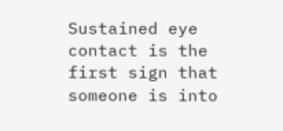Sustained eye contact is the first sign that someone is into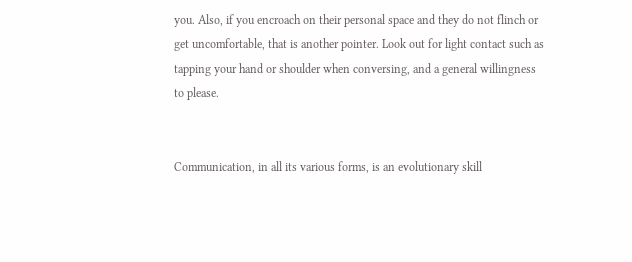you. Also, if you encroach on their personal space and they do not flinch or get uncomfortable, that is another pointer. Look out for light contact such as tapping your hand or shoulder when conversing, and a general willingness to please.


Communication, in all its various forms, is an evolutionary skill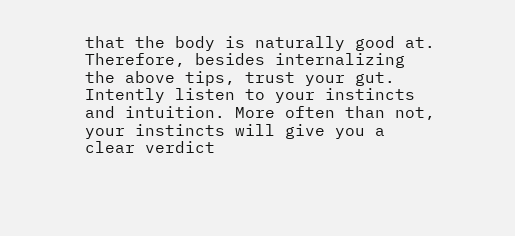that the body is naturally good at. Therefore, besides internalizing the above tips, trust your gut. Intently listen to your instincts and intuition. More often than not, your instincts will give you a clear verdict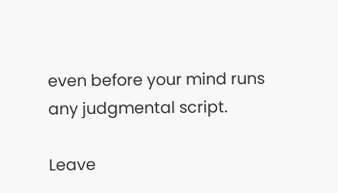even before your mind runs any judgmental script.

Leave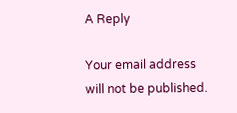A Reply

Your email address will not be published.